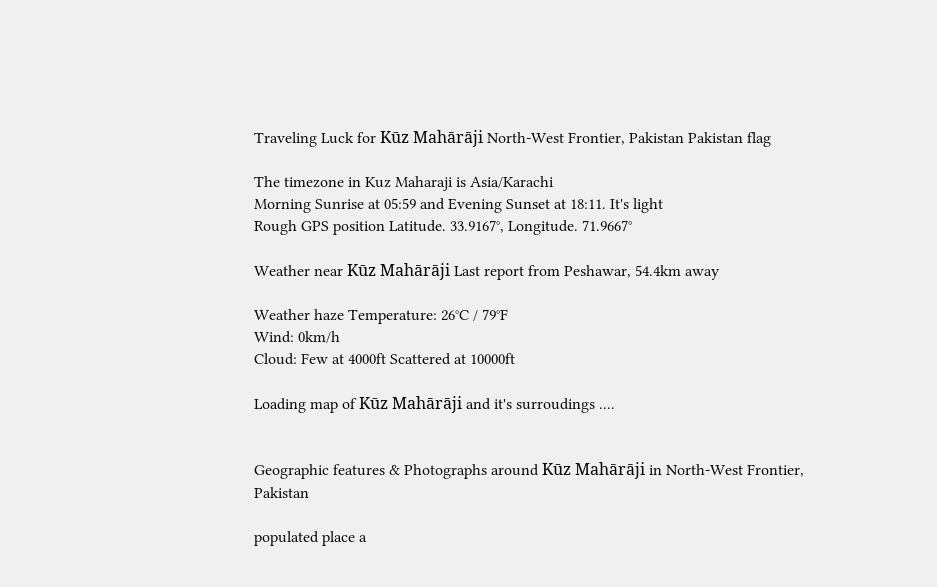Traveling Luck for Kūz Mahārāji North-West Frontier, Pakistan Pakistan flag

The timezone in Kuz Maharaji is Asia/Karachi
Morning Sunrise at 05:59 and Evening Sunset at 18:11. It's light
Rough GPS position Latitude. 33.9167°, Longitude. 71.9667°

Weather near Kūz Mahārāji Last report from Peshawar, 54.4km away

Weather haze Temperature: 26°C / 79°F
Wind: 0km/h
Cloud: Few at 4000ft Scattered at 10000ft

Loading map of Kūz Mahārāji and it's surroudings ....


Geographic features & Photographs around Kūz Mahārāji in North-West Frontier, Pakistan

populated place a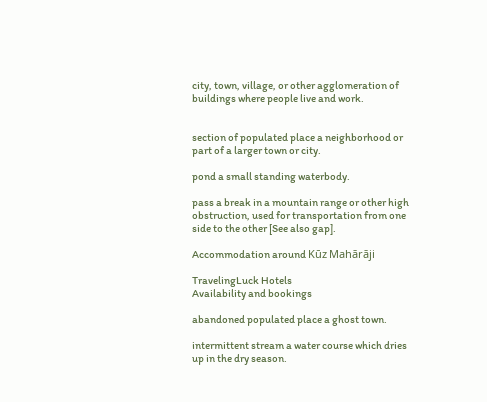city, town, village, or other agglomeration of buildings where people live and work.


section of populated place a neighborhood or part of a larger town or city.

pond a small standing waterbody.

pass a break in a mountain range or other high obstruction, used for transportation from one side to the other [See also gap].

Accommodation around Kūz Mahārāji

TravelingLuck Hotels
Availability and bookings

abandoned populated place a ghost town.

intermittent stream a water course which dries up in the dry season.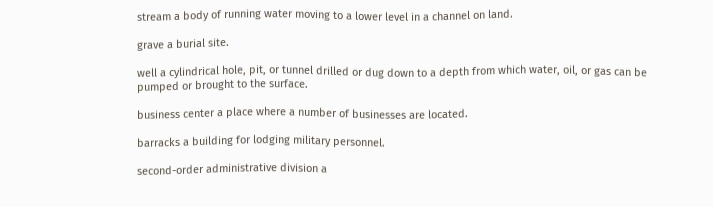stream a body of running water moving to a lower level in a channel on land.

grave a burial site.

well a cylindrical hole, pit, or tunnel drilled or dug down to a depth from which water, oil, or gas can be pumped or brought to the surface.

business center a place where a number of businesses are located.

barracks a building for lodging military personnel.

second-order administrative division a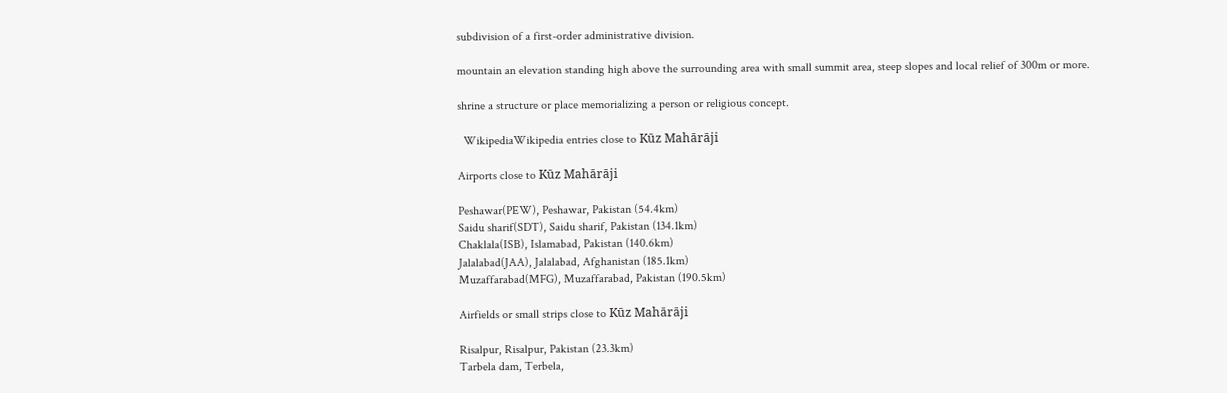subdivision of a first-order administrative division.

mountain an elevation standing high above the surrounding area with small summit area, steep slopes and local relief of 300m or more.

shrine a structure or place memorializing a person or religious concept.

  WikipediaWikipedia entries close to Kūz Mahārāji

Airports close to Kūz Mahārāji

Peshawar(PEW), Peshawar, Pakistan (54.4km)
Saidu sharif(SDT), Saidu sharif, Pakistan (134.1km)
Chaklala(ISB), Islamabad, Pakistan (140.6km)
Jalalabad(JAA), Jalalabad, Afghanistan (185.1km)
Muzaffarabad(MFG), Muzaffarabad, Pakistan (190.5km)

Airfields or small strips close to Kūz Mahārāji

Risalpur, Risalpur, Pakistan (23.3km)
Tarbela dam, Terbela,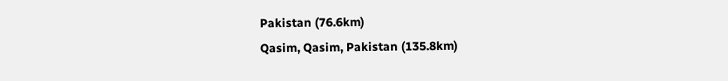Pakistan (76.6km)
Qasim, Qasim, Pakistan (135.8km)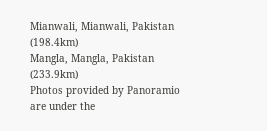Mianwali, Mianwali, Pakistan (198.4km)
Mangla, Mangla, Pakistan (233.9km)
Photos provided by Panoramio are under the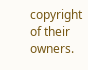copyright of their owners.